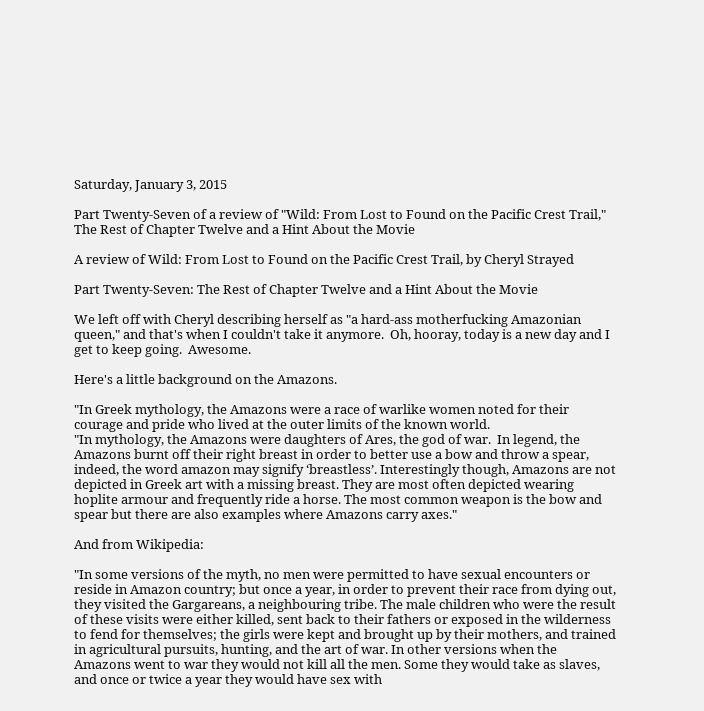Saturday, January 3, 2015

Part Twenty-Seven of a review of "Wild: From Lost to Found on the Pacific Crest Trail," The Rest of Chapter Twelve and a Hint About the Movie

A review of Wild: From Lost to Found on the Pacific Crest Trail, by Cheryl Strayed

Part Twenty-Seven: The Rest of Chapter Twelve and a Hint About the Movie

We left off with Cheryl describing herself as "a hard-ass motherfucking Amazonian queen," and that's when I couldn't take it anymore.  Oh, hooray, today is a new day and I get to keep going.  Awesome.

Here's a little background on the Amazons.

"In Greek mythology, the Amazons were a race of warlike women noted for their courage and pride who lived at the outer limits of the known world.
"In mythology, the Amazons were daughters of Ares, the god of war.  In legend, the Amazons burnt off their right breast in order to better use a bow and throw a spear, indeed, the word amazon may signify ‘breastless’. Interestingly though, Amazons are not depicted in Greek art with a missing breast. They are most often depicted wearing hoplite armour and frequently ride a horse. The most common weapon is the bow and spear but there are also examples where Amazons carry axes."

And from Wikipedia:

"In some versions of the myth, no men were permitted to have sexual encounters or reside in Amazon country; but once a year, in order to prevent their race from dying out, they visited the Gargareans, a neighbouring tribe. The male children who were the result of these visits were either killed, sent back to their fathers or exposed in the wilderness to fend for themselves; the girls were kept and brought up by their mothers, and trained in agricultural pursuits, hunting, and the art of war. In other versions when the Amazons went to war they would not kill all the men. Some they would take as slaves, and once or twice a year they would have sex with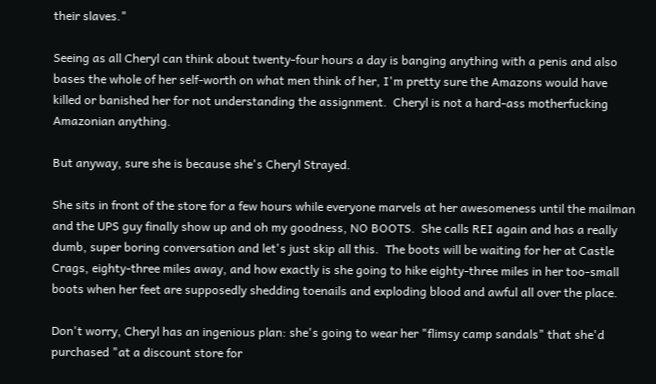their slaves."

Seeing as all Cheryl can think about twenty-four hours a day is banging anything with a penis and also bases the whole of her self-worth on what men think of her, I'm pretty sure the Amazons would have killed or banished her for not understanding the assignment.  Cheryl is not a hard-ass motherfucking Amazonian anything.

But anyway, sure she is because she's Cheryl Strayed.

She sits in front of the store for a few hours while everyone marvels at her awesomeness until the mailman and the UPS guy finally show up and oh my goodness, NO BOOTS.  She calls REI again and has a really dumb, super boring conversation and let's just skip all this.  The boots will be waiting for her at Castle Crags, eighty-three miles away, and how exactly is she going to hike eighty-three miles in her too-small boots when her feet are supposedly shedding toenails and exploding blood and awful all over the place.

Don't worry, Cheryl has an ingenious plan: she's going to wear her "flimsy camp sandals" that she'd purchased "at a discount store for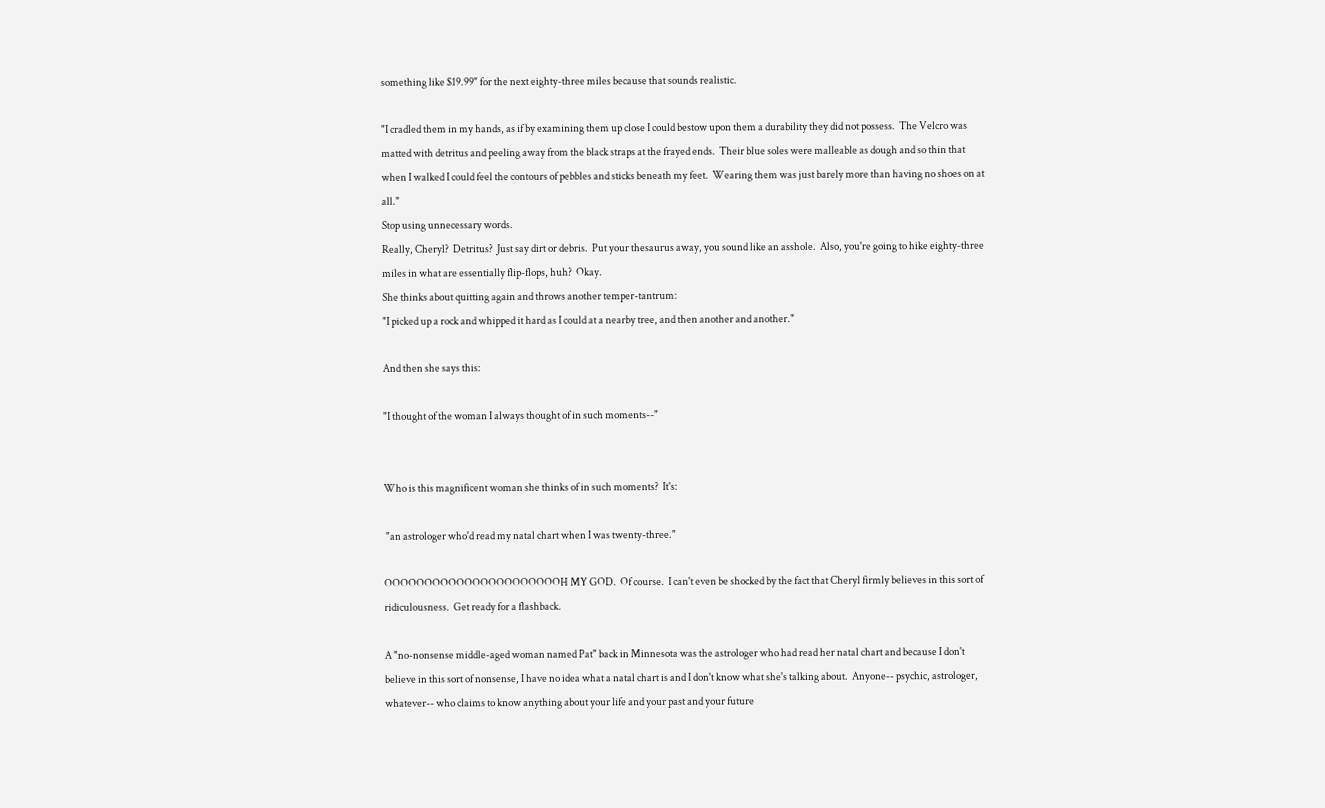something like $19.99" for the next eighty-three miles because that sounds realistic.

"I cradled them in my hands, as if by examining them up close I could bestow upon them a durability they did not possess.  The Velcro was matted with detritus and peeling away from the black straps at the frayed ends.  Their blue soles were malleable as dough and so thin that when I walked I could feel the contours of pebbles and sticks beneath my feet.  Wearing them was just barely more than having no shoes on at all."
Stop using unnecessary words.
Really, Cheryl?  Detritus?  Just say dirt or debris.  Put your thesaurus away, you sound like an asshole.  Also, you're going to hike eighty-three miles in what are essentially flip-flops, huh?  Okay.
She thinks about quitting again and throws another temper-tantrum:
"I picked up a rock and whipped it hard as I could at a nearby tree, and then another and another."

And then she says this:

"I thought of the woman I always thought of in such moments--"


Who is this magnificent woman she thinks of in such moments?  It's:

 "an astrologer who'd read my natal chart when I was twenty-three."

OOOOOOOOOOOOOOOOOOOOOOH MY GOD.  Of course.  I can't even be shocked by the fact that Cheryl firmly believes in this sort of ridiculousness.  Get ready for a flashback.

A "no-nonsense middle-aged woman named Pat" back in Minnesota was the astrologer who had read her natal chart and because I don't believe in this sort of nonsense, I have no idea what a natal chart is and I don't know what she's talking about.  Anyone-- psychic, astrologer, whatever-- who claims to know anything about your life and your past and your future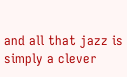and all that jazz is simply a clever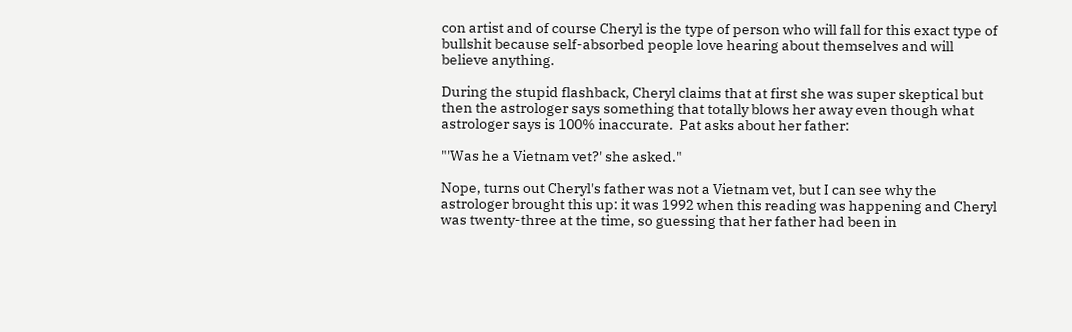con artist and of course Cheryl is the type of person who will fall for this exact type of bullshit because self-absorbed people love hearing about themselves and will believe anything.

During the stupid flashback, Cheryl claims that at first she was super skeptical but then the astrologer says something that totally blows her away even though what astrologer says is 100% inaccurate.  Pat asks about her father:

"'Was he a Vietnam vet?' she asked."

Nope, turns out Cheryl's father was not a Vietnam vet, but I can see why the astrologer brought this up: it was 1992 when this reading was happening and Cheryl was twenty-three at the time, so guessing that her father had been in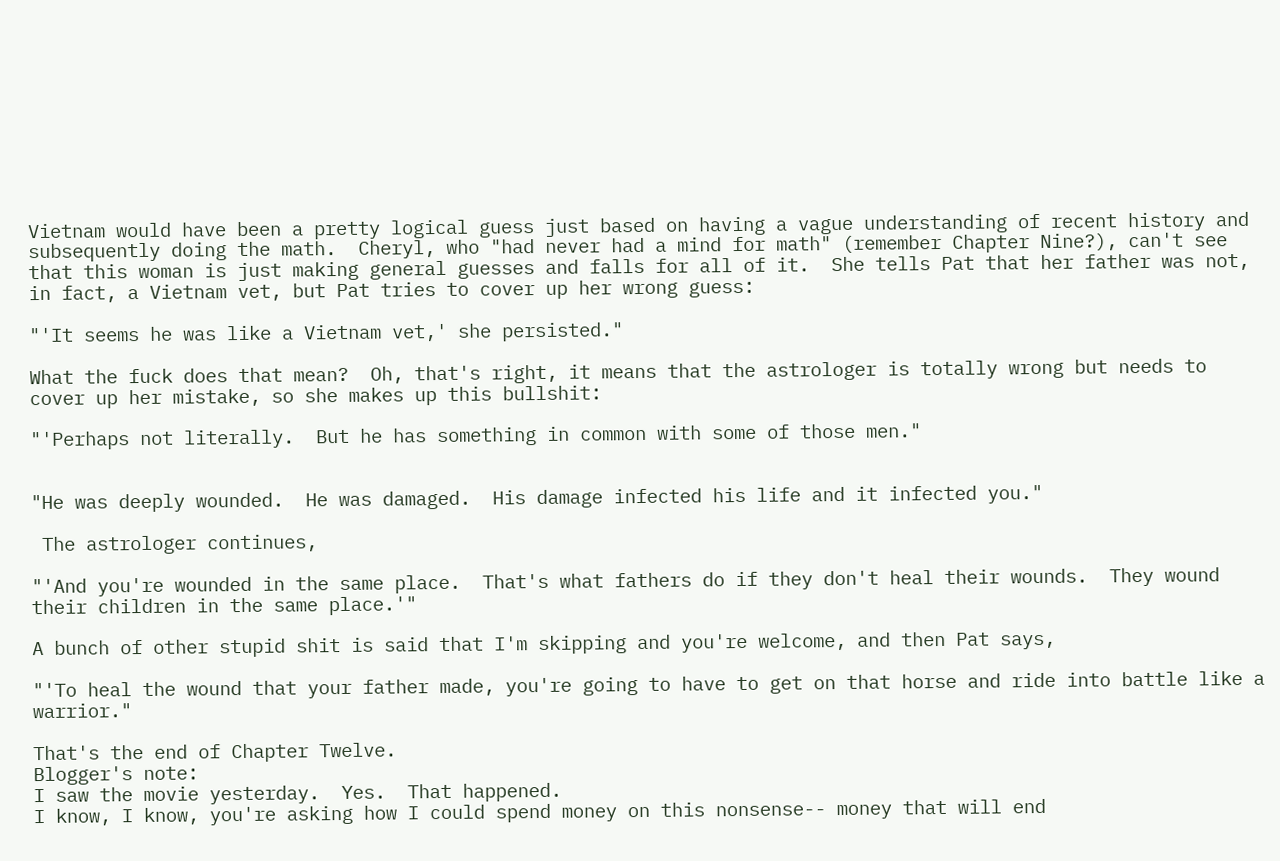Vietnam would have been a pretty logical guess just based on having a vague understanding of recent history and subsequently doing the math.  Cheryl, who "had never had a mind for math" (remember Chapter Nine?), can't see that this woman is just making general guesses and falls for all of it.  She tells Pat that her father was not, in fact, a Vietnam vet, but Pat tries to cover up her wrong guess:

"'It seems he was like a Vietnam vet,' she persisted."

What the fuck does that mean?  Oh, that's right, it means that the astrologer is totally wrong but needs to cover up her mistake, so she makes up this bullshit:

"'Perhaps not literally.  But he has something in common with some of those men."


"He was deeply wounded.  He was damaged.  His damage infected his life and it infected you."

 The astrologer continues,

"'And you're wounded in the same place.  That's what fathers do if they don't heal their wounds.  They wound their children in the same place.'"

A bunch of other stupid shit is said that I'm skipping and you're welcome, and then Pat says,

"'To heal the wound that your father made, you're going to have to get on that horse and ride into battle like a warrior."

That's the end of Chapter Twelve.
Blogger's note:
I saw the movie yesterday.  Yes.  That happened.
I know, I know, you're asking how I could spend money on this nonsense-- money that will end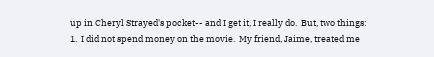up in Cheryl Strayed's pocket-- and I get it, I really do.  But, two things:
1.  I did not spend money on the movie.  My friend, Jaime, treated me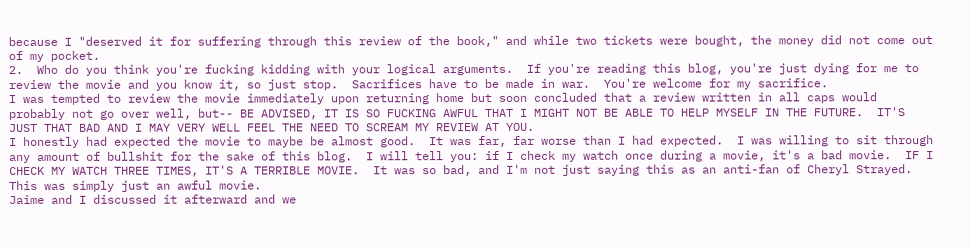because I "deserved it for suffering through this review of the book," and while two tickets were bought, the money did not come out of my pocket.
2.  Who do you think you're fucking kidding with your logical arguments.  If you're reading this blog, you're just dying for me to review the movie and you know it, so just stop.  Sacrifices have to be made in war.  You're welcome for my sacrifice.
I was tempted to review the movie immediately upon returning home but soon concluded that a review written in all caps would probably not go over well, but-- BE ADVISED, IT IS SO FUCKING AWFUL THAT I MIGHT NOT BE ABLE TO HELP MYSELF IN THE FUTURE.  IT'S JUST THAT BAD AND I MAY VERY WELL FEEL THE NEED TO SCREAM MY REVIEW AT YOU.
I honestly had expected the movie to maybe be almost good.  It was far, far worse than I had expected.  I was willing to sit through any amount of bullshit for the sake of this blog.  I will tell you: if I check my watch once during a movie, it's a bad movie.  IF I CHECK MY WATCH THREE TIMES, IT'S A TERRIBLE MOVIE.  It was so bad, and I'm not just saying this as an anti-fan of Cheryl Strayed.  This was simply just an awful movie.
Jaime and I discussed it afterward and we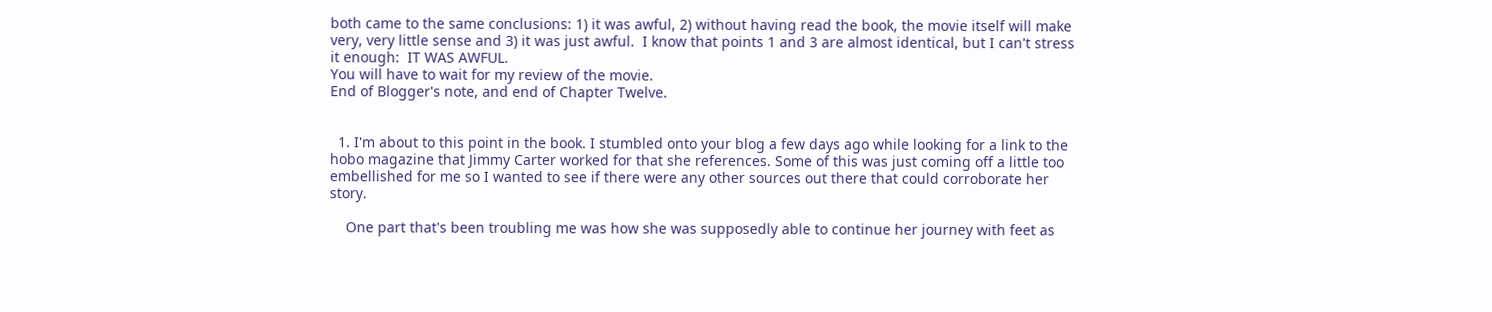both came to the same conclusions: 1) it was awful, 2) without having read the book, the movie itself will make very, very little sense and 3) it was just awful.  I know that points 1 and 3 are almost identical, but I can't stress it enough:  IT WAS AWFUL.
You will have to wait for my review of the movie.
End of Blogger's note, and end of Chapter Twelve.


  1. I'm about to this point in the book. I stumbled onto your blog a few days ago while looking for a link to the hobo magazine that Jimmy Carter worked for that she references. Some of this was just coming off a little too embellished for me so I wanted to see if there were any other sources out there that could corroborate her story.

    One part that's been troubling me was how she was supposedly able to continue her journey with feet as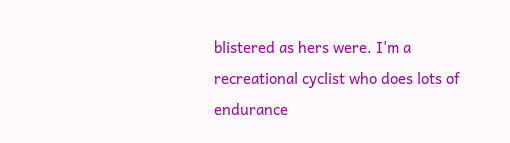blistered as hers were. I'm a recreational cyclist who does lots of endurance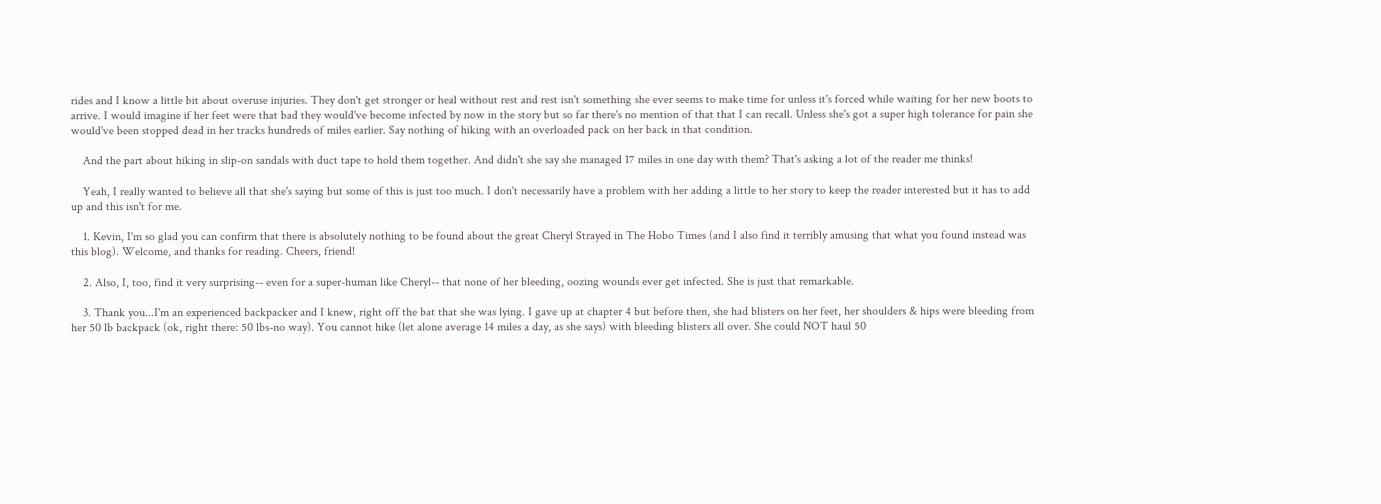rides and I know a little bit about overuse injuries. They don't get stronger or heal without rest and rest isn't something she ever seems to make time for unless it's forced while waiting for her new boots to arrive. I would imagine if her feet were that bad they would've become infected by now in the story but so far there's no mention of that that I can recall. Unless she's got a super high tolerance for pain she would've been stopped dead in her tracks hundreds of miles earlier. Say nothing of hiking with an overloaded pack on her back in that condition.

    And the part about hiking in slip-on sandals with duct tape to hold them together. And didn't she say she managed 17 miles in one day with them? That's asking a lot of the reader me thinks!

    Yeah, I really wanted to believe all that she's saying but some of this is just too much. I don't necessarily have a problem with her adding a little to her story to keep the reader interested but it has to add up and this isn't for me.

    1. Kevin, I'm so glad you can confirm that there is absolutely nothing to be found about the great Cheryl Strayed in The Hobo Times (and I also find it terribly amusing that what you found instead was this blog). Welcome, and thanks for reading. Cheers, friend!

    2. Also, I, too, find it very surprising-- even for a super-human like Cheryl-- that none of her bleeding, oozing wounds ever get infected. She is just that remarkable.

    3. Thank you...I'm an experienced backpacker and I knew, right off the bat that she was lying. I gave up at chapter 4 but before then, she had blisters on her feet, her shoulders & hips were bleeding from her 50 lb backpack (ok, right there: 50 lbs-no way). You cannot hike (let alone average 14 miles a day, as she says) with bleeding blisters all over. She could NOT haul 50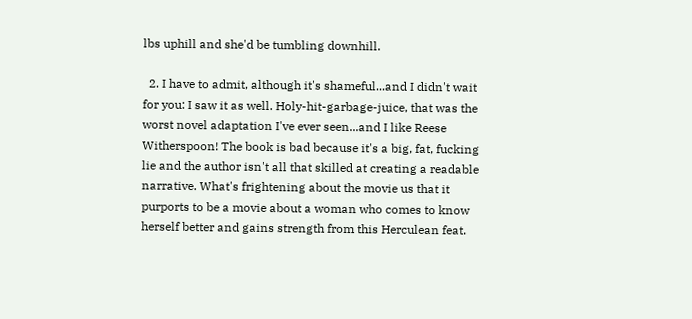lbs uphill and she'd be tumbling downhill.

  2. I have to admit, although it's shameful...and I didn't wait for you: I saw it as well. Holy-hit-garbage-juice, that was the worst novel adaptation I've ever seen...and I like Reese Witherspoon! The book is bad because it's a big, fat, fucking lie and the author isn't all that skilled at creating a readable narrative. What's frightening about the movie us that it purports to be a movie about a woman who comes to know herself better and gains strength from this Herculean feat.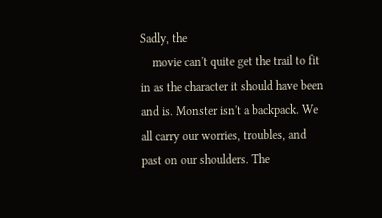Sadly, the
    movie can't quite get the trail to fit in as the character it should have been and is. Monster isn't a backpack. We all carry our worries, troubles, and past on our shoulders. The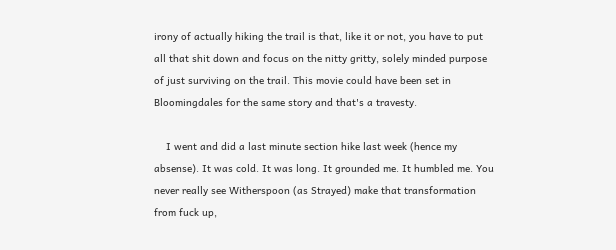irony of actually hiking the trail is that, like it or not, you have to put all that shit down and focus on the nitty gritty, solely minded purpose of just surviving on the trail. This movie could have been set in Bloomingdales for the same story and that's a travesty.

    I went and did a last minute section hike last week (hence my absense). It was cold. It was long. It grounded me. It humbled me. You never really see Witherspoon (as Strayed) make that transformation from fuck up,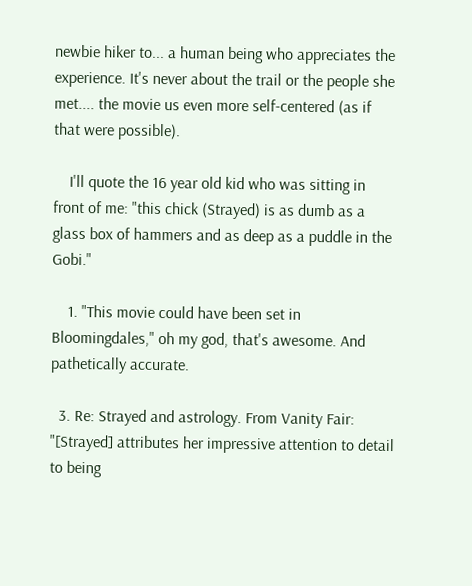newbie hiker to... a human being who appreciates the experience. It's never about the trail or the people she met.... the movie us even more self-centered (as if that were possible).

    I'll quote the 16 year old kid who was sitting in front of me: "this chick (Strayed) is as dumb as a glass box of hammers and as deep as a puddle in the Gobi."

    1. "This movie could have been set in Bloomingdales," oh my god, that's awesome. And pathetically accurate.

  3. Re: Strayed and astrology. From Vanity Fair: "[Strayed] attributes her impressive attention to detail to being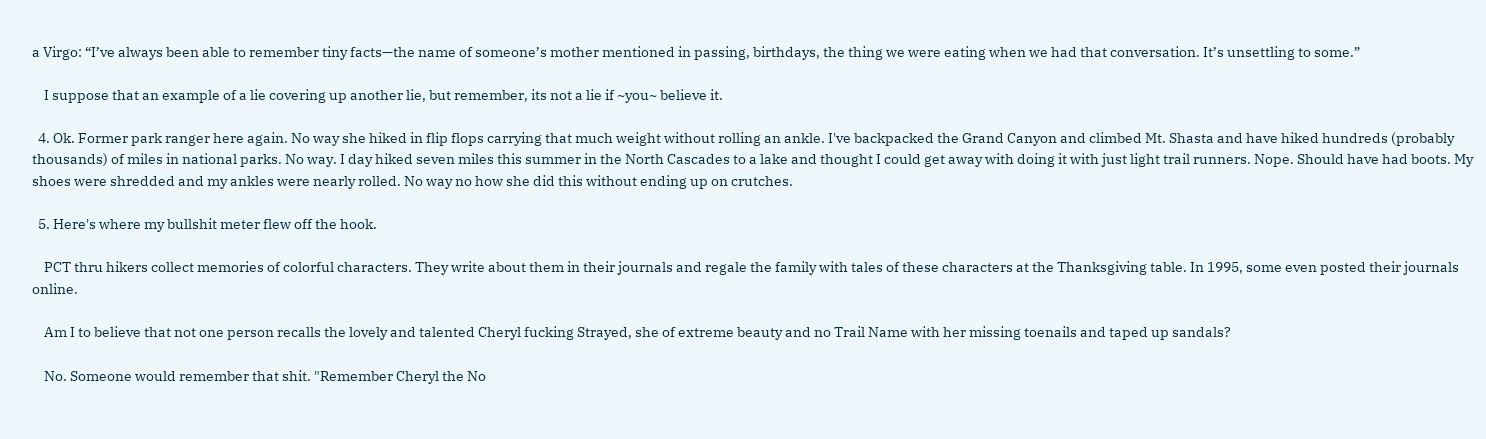a Virgo: “I’ve always been able to remember tiny facts—the name of someone’s mother mentioned in passing, birthdays, the thing we were eating when we had that conversation. It’s unsettling to some.”

    I suppose that an example of a lie covering up another lie, but remember, its not a lie if ~you~ believe it.

  4. Ok. Former park ranger here again. No way she hiked in flip flops carrying that much weight without rolling an ankle. I've backpacked the Grand Canyon and climbed Mt. Shasta and have hiked hundreds (probably thousands) of miles in national parks. No way. I day hiked seven miles this summer in the North Cascades to a lake and thought I could get away with doing it with just light trail runners. Nope. Should have had boots. My shoes were shredded and my ankles were nearly rolled. No way no how she did this without ending up on crutches.

  5. Here's where my bullshit meter flew off the hook.

    PCT thru hikers collect memories of colorful characters. They write about them in their journals and regale the family with tales of these characters at the Thanksgiving table. In 1995, some even posted their journals online.

    Am I to believe that not one person recalls the lovely and talented Cheryl fucking Strayed, she of extreme beauty and no Trail Name with her missing toenails and taped up sandals?

    No. Someone would remember that shit. "Remember Cheryl the No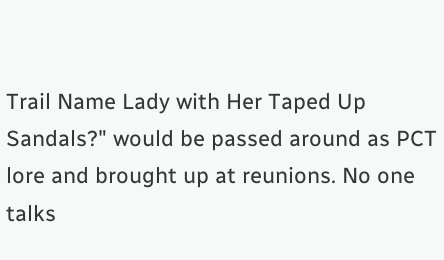Trail Name Lady with Her Taped Up Sandals?" would be passed around as PCT lore and brought up at reunions. No one talks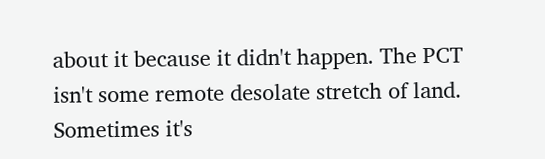about it because it didn't happen. The PCT isn't some remote desolate stretch of land. Sometimes it's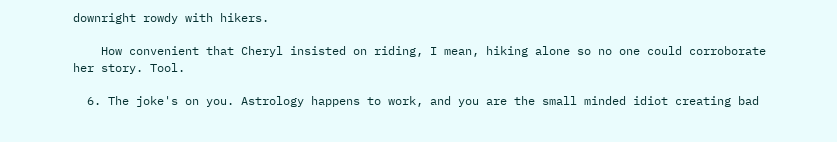downright rowdy with hikers.

    How convenient that Cheryl insisted on riding, I mean, hiking alone so no one could corroborate her story. Tool.

  6. The joke's on you. Astrology happens to work, and you are the small minded idiot creating bad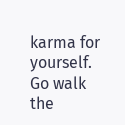karma for yourself. Go walk the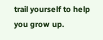trail yourself to help you grow up.